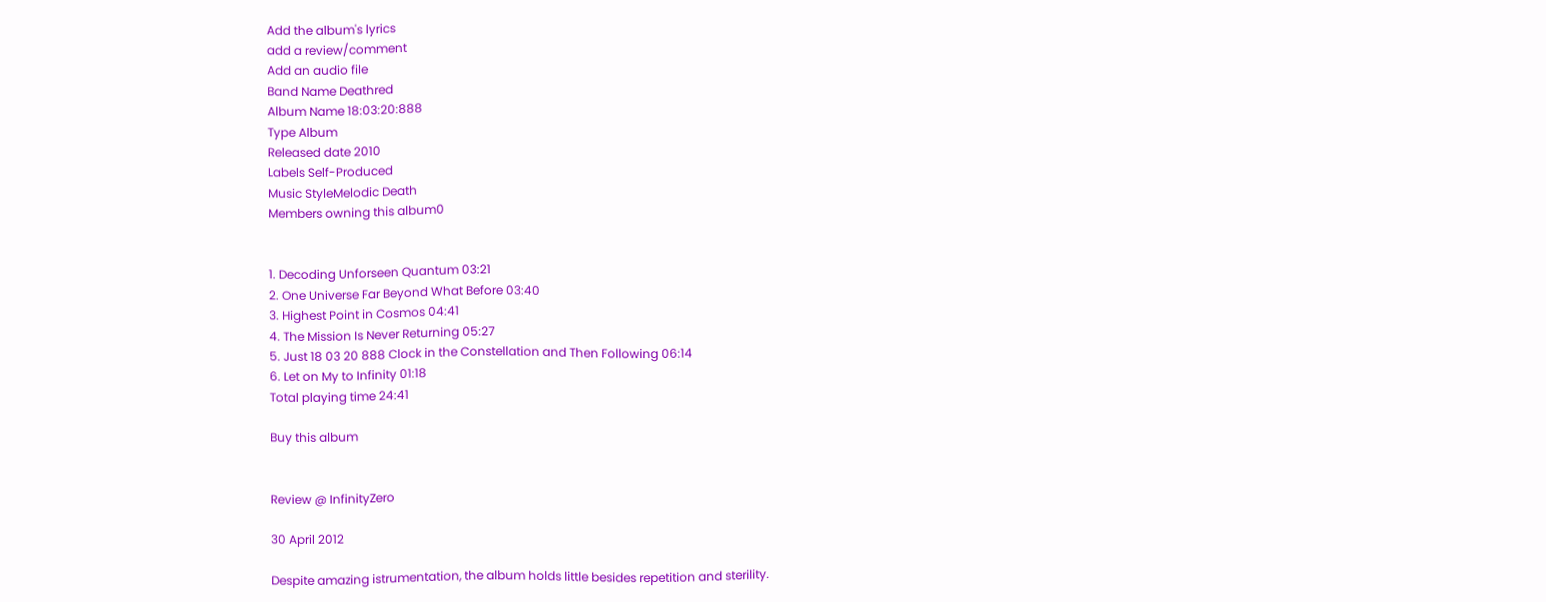Add the album's lyrics
add a review/comment
Add an audio file
Band Name Deathred
Album Name 18:03:20:888
Type Album
Released date 2010
Labels Self-Produced
Music StyleMelodic Death
Members owning this album0


1. Decoding Unforseen Quantum 03:21
2. One Universe Far Beyond What Before 03:40
3. Highest Point in Cosmos 04:41
4. The Mission Is Never Returning 05:27
5. Just 18 03 20 888 Clock in the Constellation and Then Following 06:14
6. Let on My to Infinity 01:18
Total playing time 24:41

Buy this album


Review @ InfinityZero

30 April 2012

Despite amazing istrumentation, the album holds little besides repetition and sterility.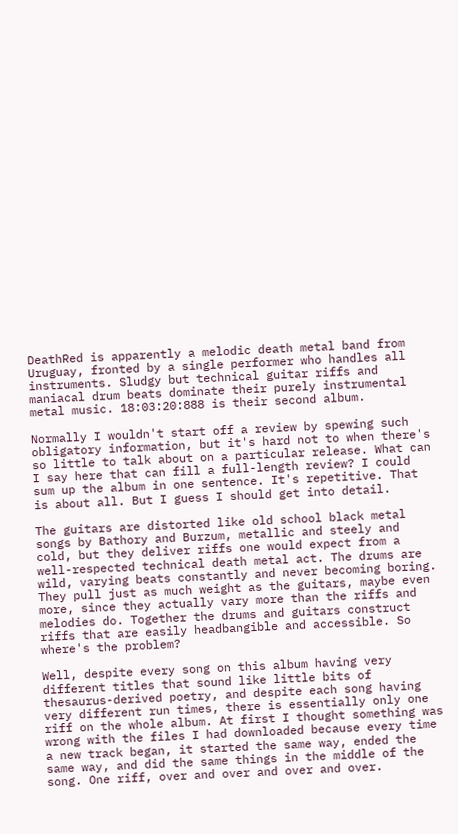DeathRed is apparently a melodic death metal band from Uruguay, fronted by a single performer who handles all instruments. Sludgy but technical guitar riffs and maniacal drum beats dominate their purely instrumental metal music. 18:03:20:888 is their second album.

Normally I wouldn't start off a review by spewing such obligatory information, but it's hard not to when there's so little to talk about on a particular release. What can I say here that can fill a full-length review? I could sum up the album in one sentence. It's repetitive. That is about all. But I guess I should get into detail.

The guitars are distorted like old school black metal songs by Bathory and Burzum, metallic and steely and cold, but they deliver riffs one would expect from a well-respected technical death metal act. The drums are wild, varying beats constantly and never becoming boring. They pull just as much weight as the guitars, maybe even more, since they actually vary more than the riffs and melodies do. Together the drums and guitars construct riffs that are easily headbangible and accessible. So where's the problem?

Well, despite every song on this album having very different titles that sound like little bits of thesaurus-derived poetry, and despite each song having very different run times, there is essentially only one riff on the whole album. At first I thought something was wrong with the files I had downloaded because every time a new track began, it started the same way, ended the same way, and did the same things in the middle of the song. One riff, over and over and over and over.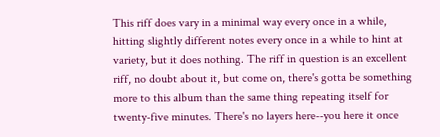This riff does vary in a minimal way every once in a while, hitting slightly different notes every once in a while to hint at variety, but it does nothing. The riff in question is an excellent riff, no doubt about it, but come on, there's gotta be something more to this album than the same thing repeating itself for twenty-five minutes. There's no layers here--you here it once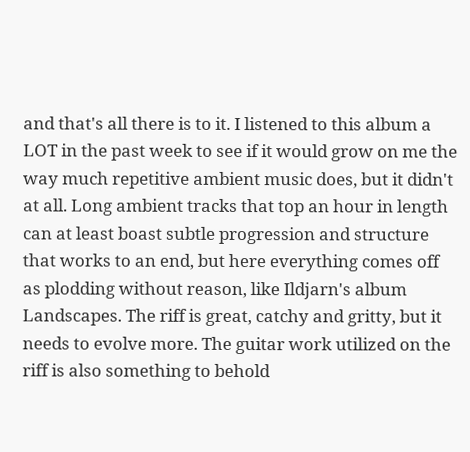and that's all there is to it. I listened to this album a LOT in the past week to see if it would grow on me the way much repetitive ambient music does, but it didn't at all. Long ambient tracks that top an hour in length can at least boast subtle progression and structure that works to an end, but here everything comes off as plodding without reason, like Ildjarn's album Landscapes. The riff is great, catchy and gritty, but it needs to evolve more. The guitar work utilized on the riff is also something to behold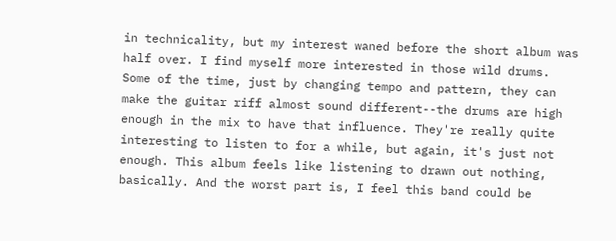in technicality, but my interest waned before the short album was half over. I find myself more interested in those wild drums. Some of the time, just by changing tempo and pattern, they can make the guitar riff almost sound different--the drums are high enough in the mix to have that influence. They're really quite interesting to listen to for a while, but again, it's just not enough. This album feels like listening to drawn out nothing, basically. And the worst part is, I feel this band could be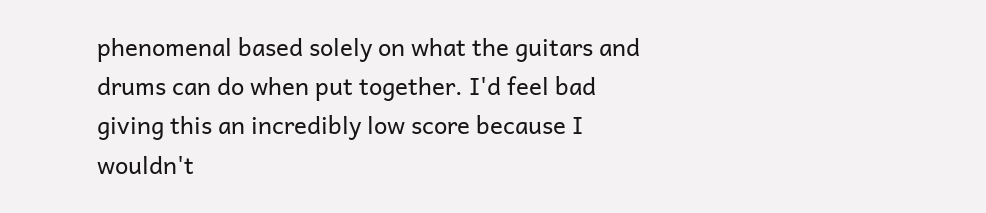phenomenal based solely on what the guitars and drums can do when put together. I'd feel bad giving this an incredibly low score because I wouldn't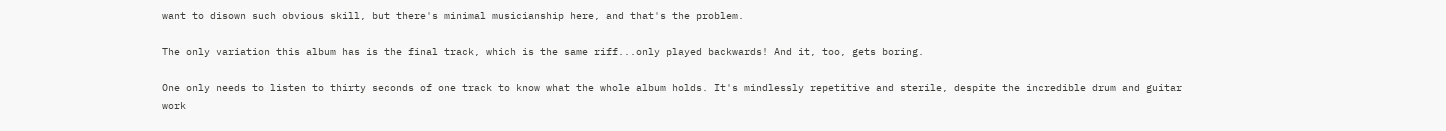want to disown such obvious skill, but there's minimal musicianship here, and that's the problem.

The only variation this album has is the final track, which is the same riff...only played backwards! And it, too, gets boring.

One only needs to listen to thirty seconds of one track to know what the whole album holds. It's mindlessly repetitive and sterile, despite the incredible drum and guitar work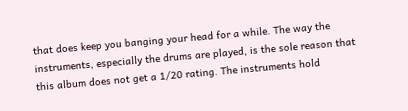that does keep you banging your head for a while. The way the instruments, especially the drums are played, is the sole reason that this album does not get a 1/20 rating. The instruments hold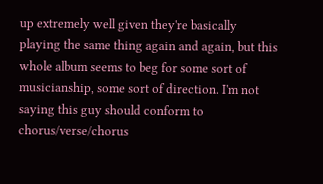up extremely well given they're basically playing the same thing again and again, but this whole album seems to beg for some sort of musicianship, some sort of direction. I'm not saying this guy should conform to chorus/verse/chorus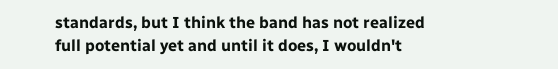standards, but I think the band has not realized full potential yet and until it does, I wouldn't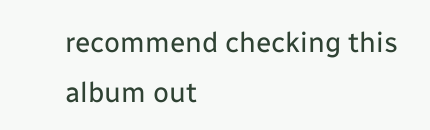recommend checking this album out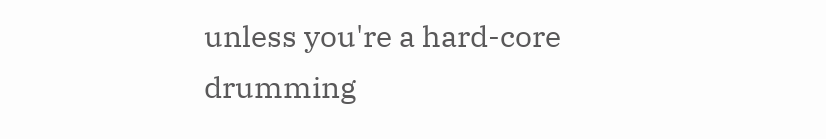unless you're a hard-core drumming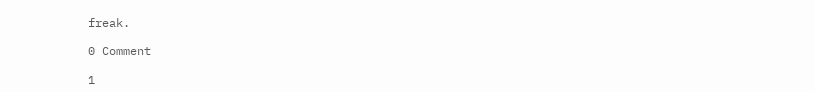freak.

0 Comment

1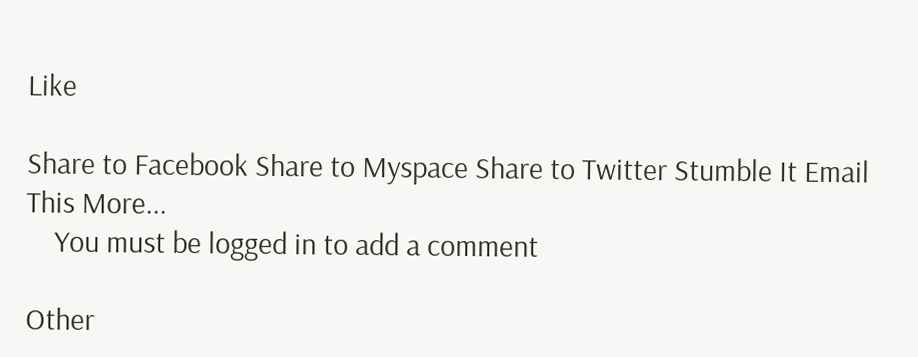Like

Share to Facebook Share to Myspace Share to Twitter Stumble It Email This More...
    You must be logged in to add a comment

Other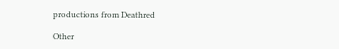productions from Deathred

Other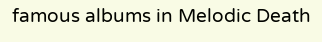famous albums in Melodic Death